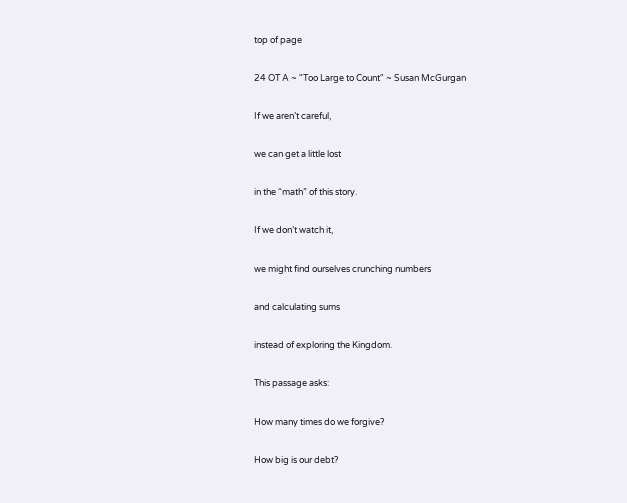top of page

24 OT A ~ "Too Large to Count" ~ Susan McGurgan

If we aren’t careful,

we can get a little lost

in the “math” of this story.

If we don’t watch it,

we might find ourselves crunching numbers

and calculating sums

instead of exploring the Kingdom.

This passage asks:

How many times do we forgive?

How big is our debt?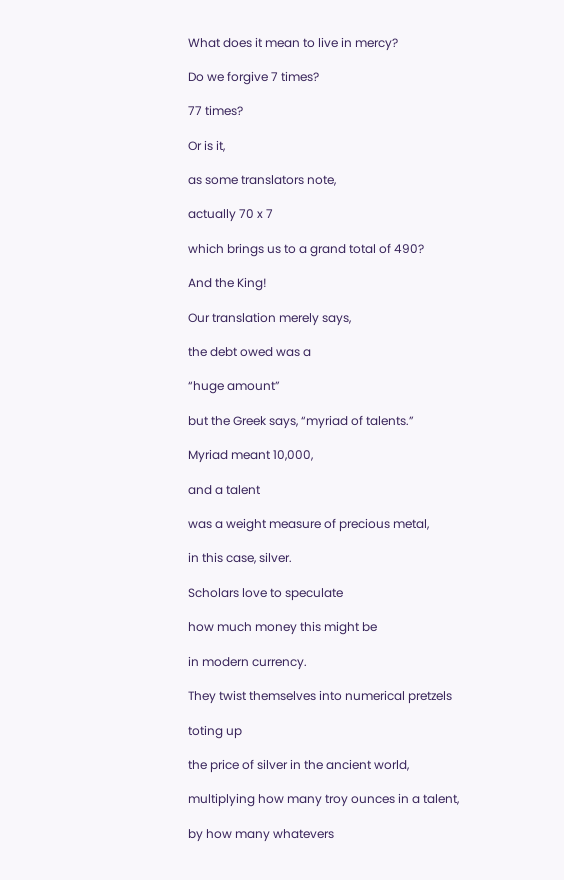What does it mean to live in mercy?

Do we forgive 7 times?

77 times?

Or is it,

as some translators note,

actually 70 x 7

which brings us to a grand total of 490?

And the King!

Our translation merely says,

the debt owed was a

“huge amount”

but the Greek says, “myriad of talents.”

Myriad meant 10,000,

and a talent

was a weight measure of precious metal,

in this case, silver.

Scholars love to speculate

how much money this might be

in modern currency.

They twist themselves into numerical pretzels

toting up

the price of silver in the ancient world,

multiplying how many troy ounces in a talent,

by how many whatevers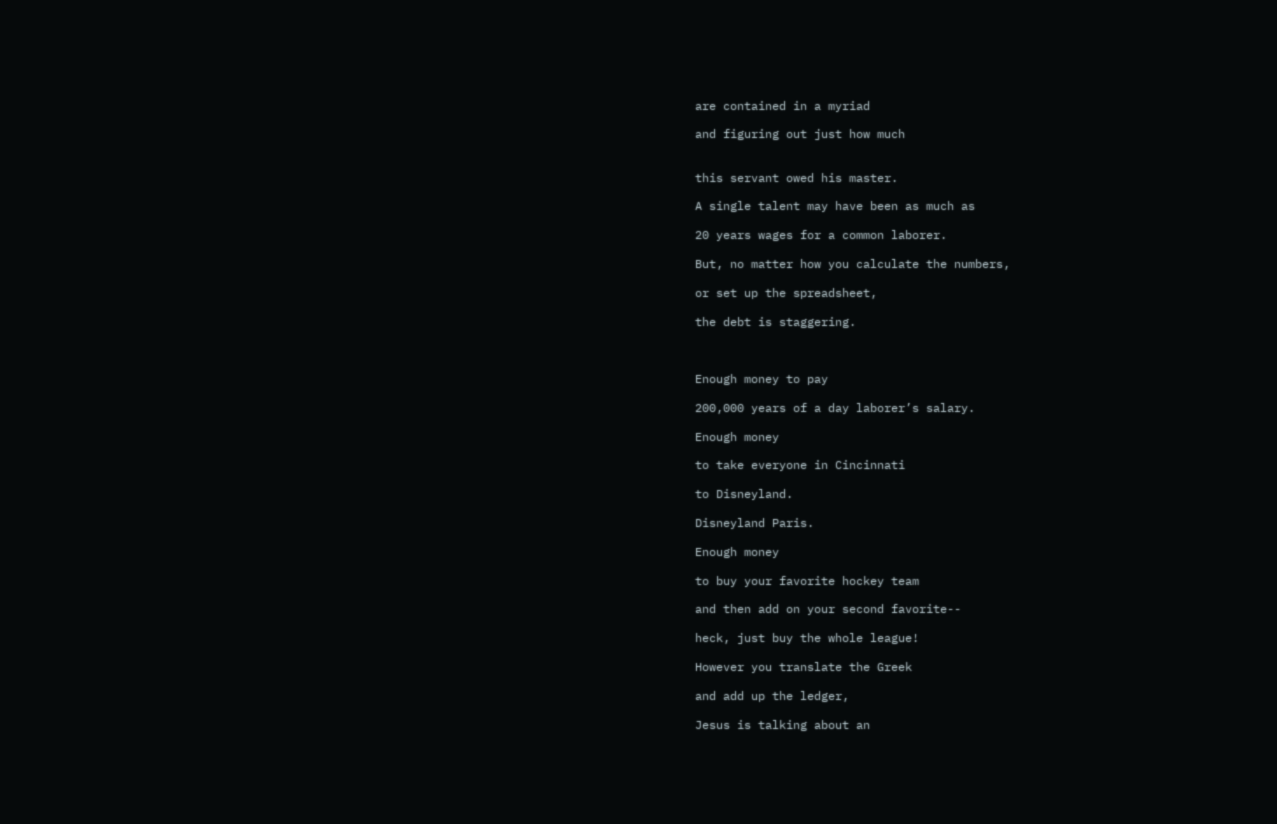are contained in a myriad

and figuring out just how much


this servant owed his master.

A single talent may have been as much as

20 years wages for a common laborer.

But, no matter how you calculate the numbers,

or set up the spreadsheet,

the debt is staggering.



Enough money to pay

200,000 years of a day laborer’s salary.

Enough money

to take everyone in Cincinnati

to Disneyland.

Disneyland Paris.

Enough money

to buy your favorite hockey team

and then add on your second favorite--

heck, just buy the whole league!

However you translate the Greek

and add up the ledger,

Jesus is talking about an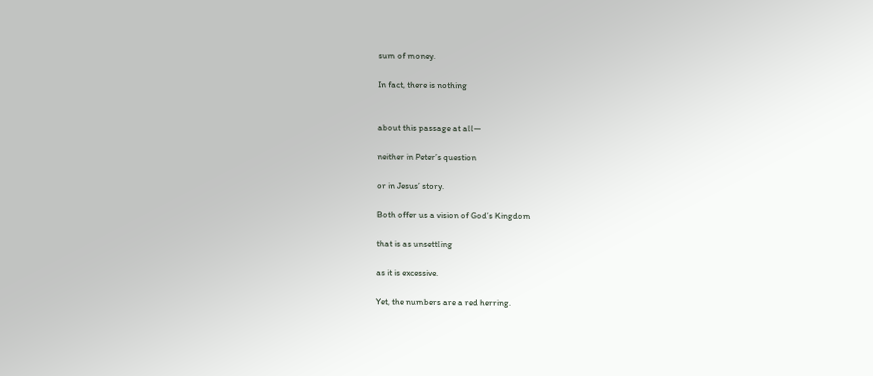sum of money.

In fact, there is nothing


about this passage at all—

neither in Peter’s question

or in Jesus’ story.

Both offer us a vision of God’s Kingdom

that is as unsettling

as it is excessive.

Yet, the numbers are a red herring.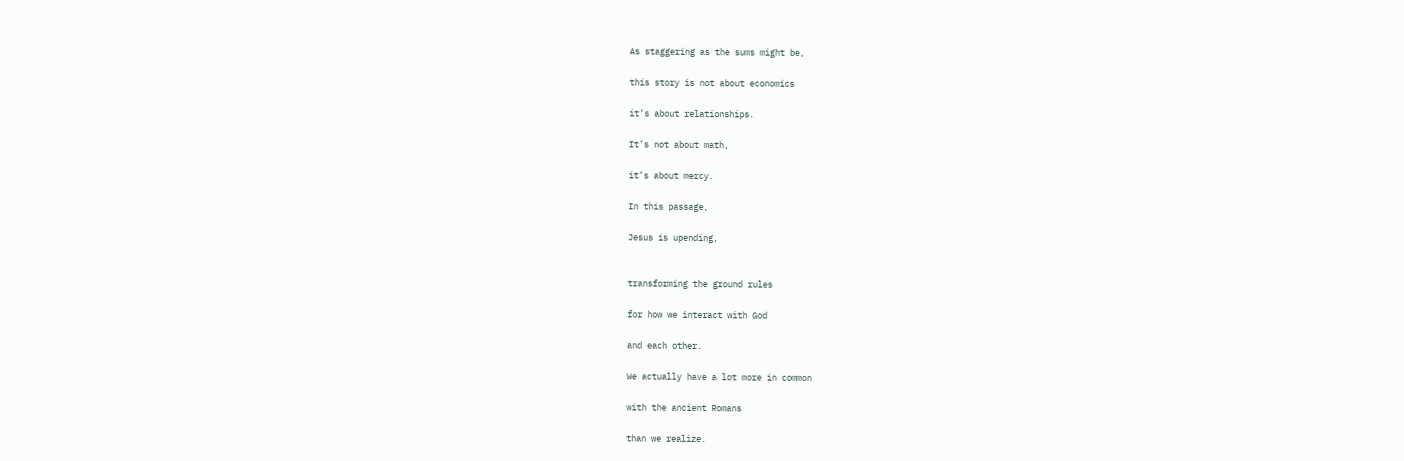As staggering as the sums might be,

this story is not about economics

it’s about relationships.

It’s not about math,

it’s about mercy.

In this passage,

Jesus is upending,


transforming the ground rules

for how we interact with God

and each other.

We actually have a lot more in common

with the ancient Romans

than we realize.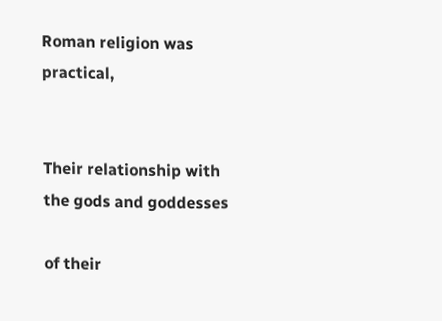Roman religion was practical,


Their relationship with the gods and goddesses

of their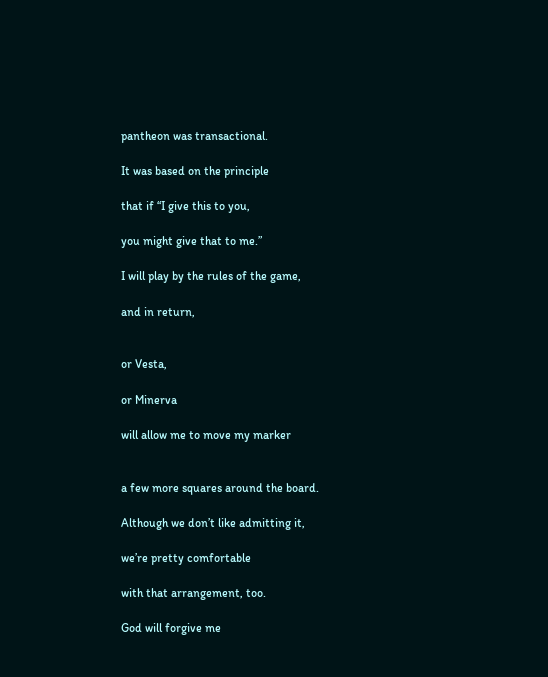pantheon was transactional.

It was based on the principle

that if “I give this to you,

you might give that to me.”

I will play by the rules of the game,

and in return,


or Vesta,

or Minerva

will allow me to move my marker


a few more squares around the board.

Although we don’t like admitting it,

we’re pretty comfortable

with that arrangement, too.

God will forgive me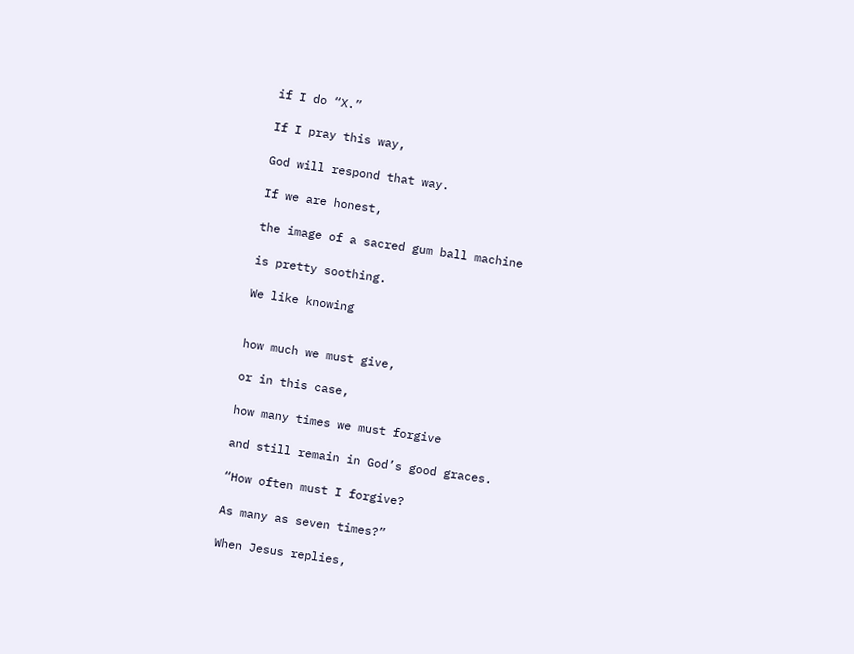if I do “X.”

If I pray this way,

God will respond that way.

If we are honest,

the image of a sacred gum ball machine

is pretty soothing.

We like knowing


how much we must give,

or in this case,

how many times we must forgive

and still remain in God’s good graces.

“How often must I forgive?

As many as seven times?”

When Jesus replies,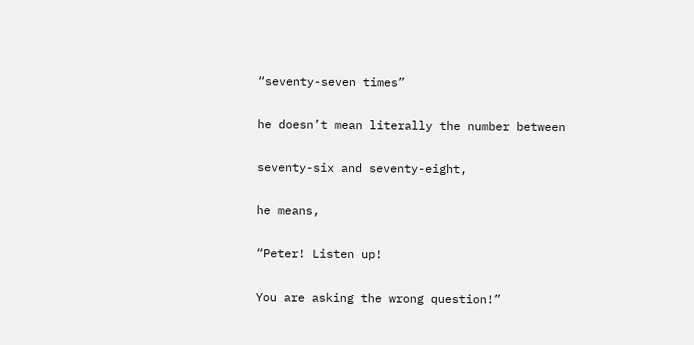“seventy-seven times”

he doesn’t mean literally the number between

seventy-six and seventy-eight,

he means,

“Peter! Listen up!

You are asking the wrong question!”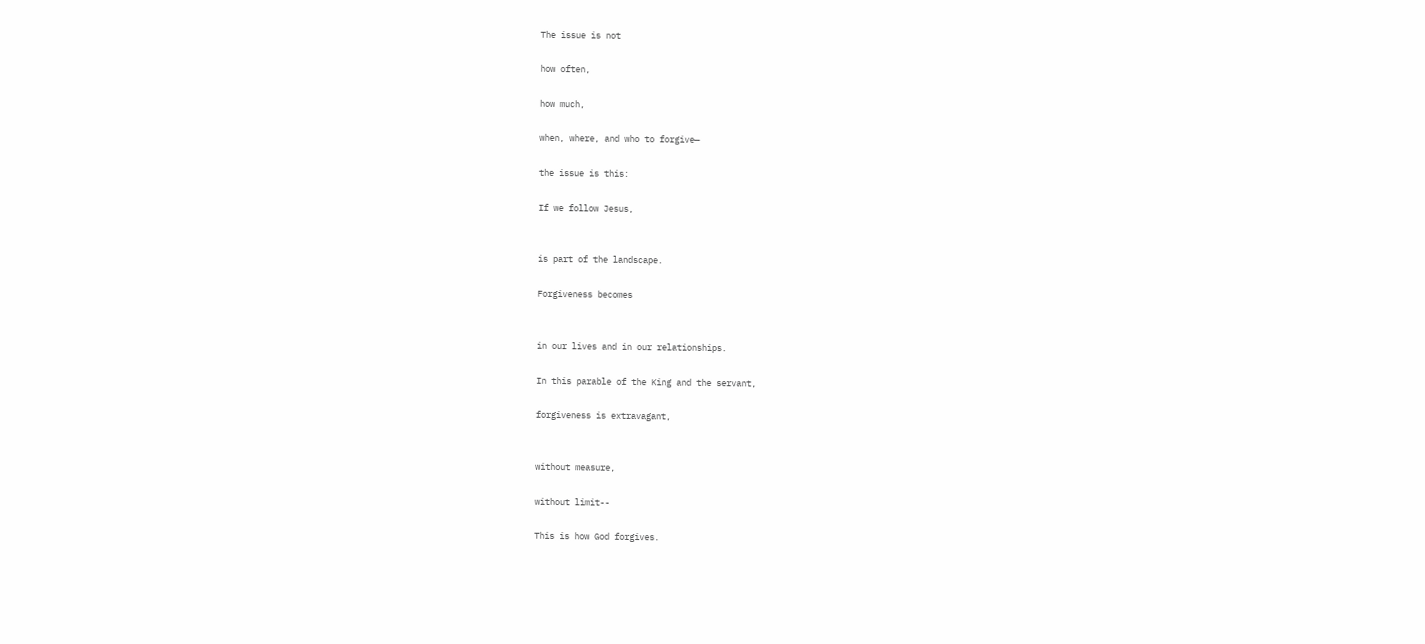The issue is not

how often,

how much,

when, where, and who to forgive—

the issue is this:

If we follow Jesus,


is part of the landscape.

Forgiveness becomes


in our lives and in our relationships.

In this parable of the King and the servant,

forgiveness is extravagant,


without measure,

without limit--

This is how God forgives.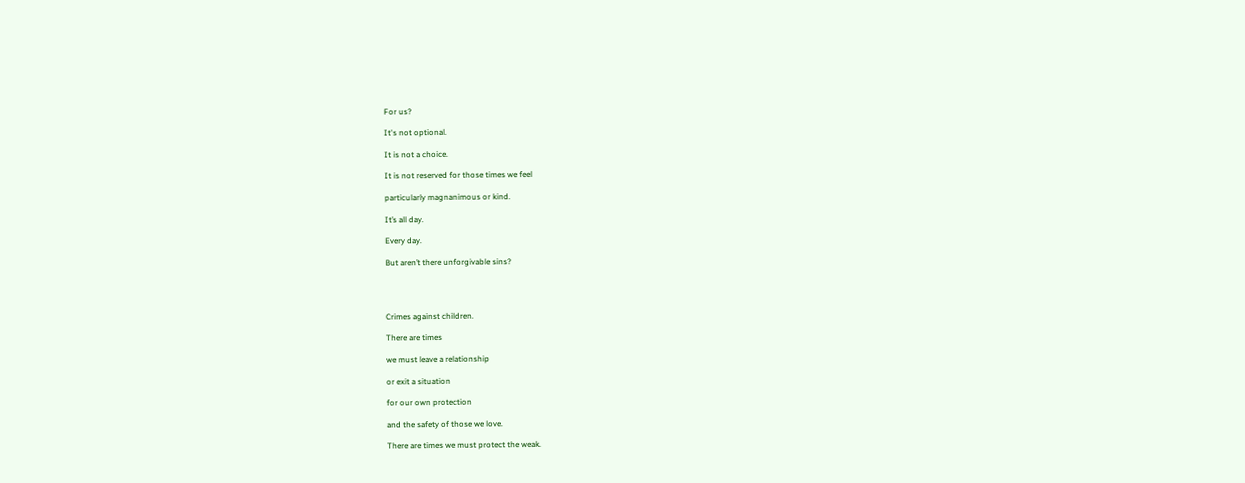For us?

It's not optional.

It is not a choice.

It is not reserved for those times we feel

particularly magnanimous or kind.

It’s all day.

Every day.

But aren’t there unforgivable sins?




Crimes against children.

There are times

we must leave a relationship

or exit a situation

for our own protection

and the safety of those we love.

There are times we must protect the weak.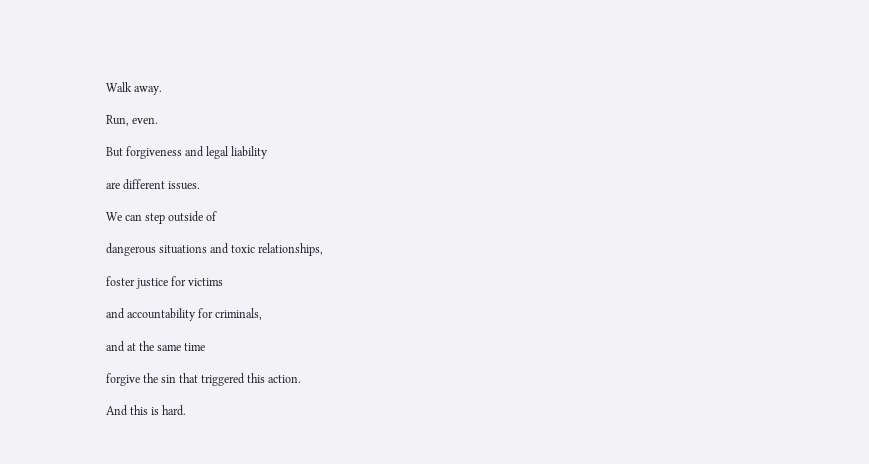Walk away.

Run, even.

But forgiveness and legal liability

are different issues.

We can step outside of

dangerous situations and toxic relationships,

foster justice for victims

and accountability for criminals,

and at the same time

forgive the sin that triggered this action.

And this is hard.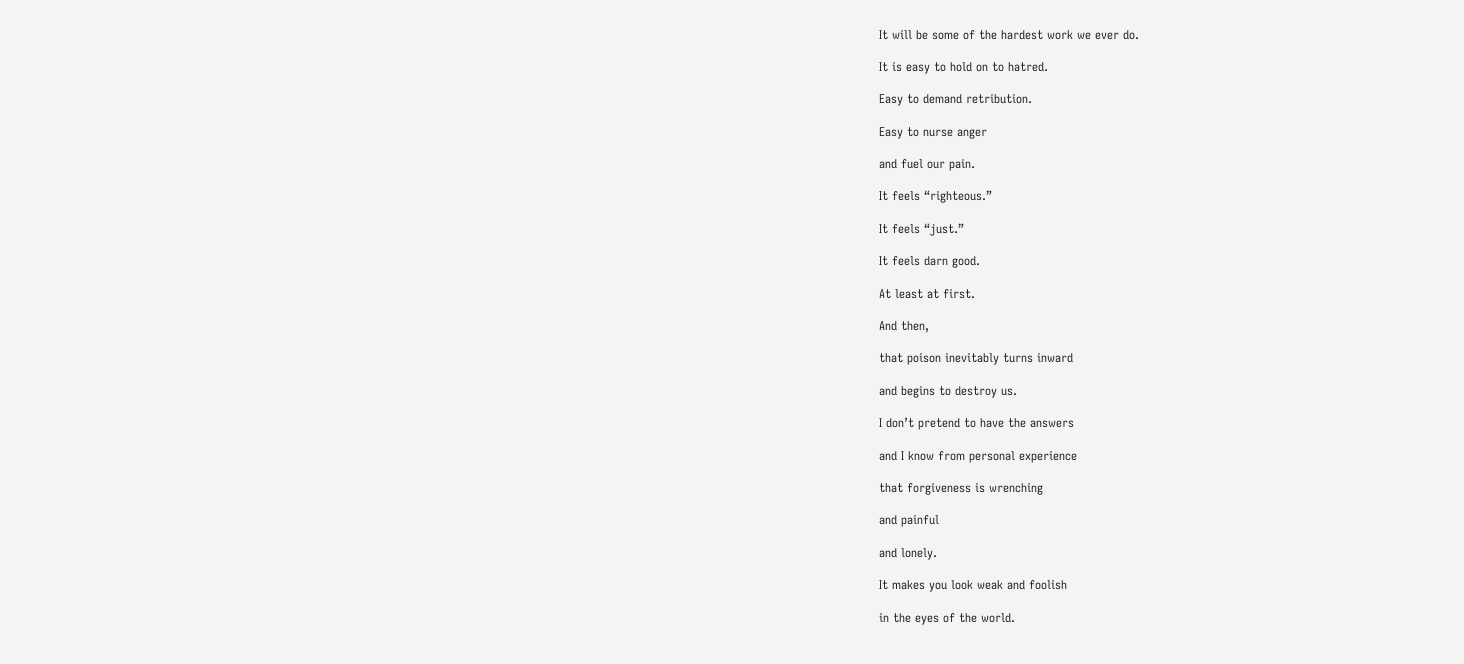It will be some of the hardest work we ever do.

It is easy to hold on to hatred.

Easy to demand retribution.

Easy to nurse anger

and fuel our pain.

It feels “righteous.”

It feels “just.”

It feels darn good.

At least at first.

And then,

that poison inevitably turns inward

and begins to destroy us.

I don’t pretend to have the answers

and I know from personal experience

that forgiveness is wrenching

and painful

and lonely.

It makes you look weak and foolish

in the eyes of the world.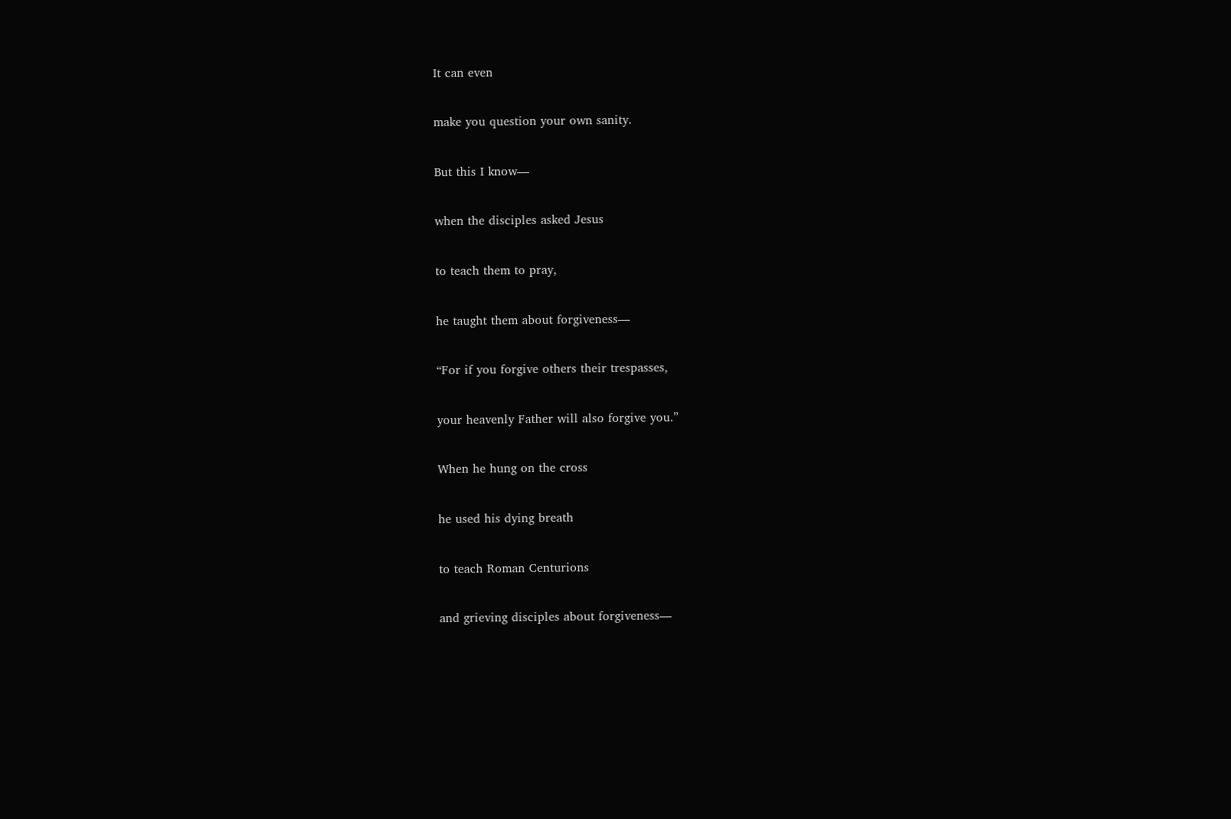It can even

make you question your own sanity.

But this I know—

when the disciples asked Jesus

to teach them to pray,

he taught them about forgiveness—

“For if you forgive others their trespasses,

your heavenly Father will also forgive you.”

When he hung on the cross

he used his dying breath

to teach Roman Centurions

and grieving disciples about forgiveness—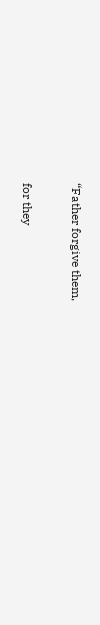“Father forgive them,

for they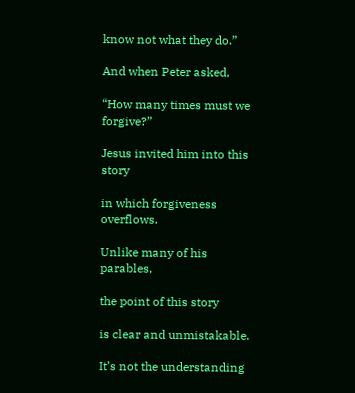know not what they do.”

And when Peter asked,

“How many times must we forgive?”

Jesus invited him into this story

in which forgiveness overflows.

Unlike many of his parables,

the point of this story

is clear and unmistakable.

It’s not the understanding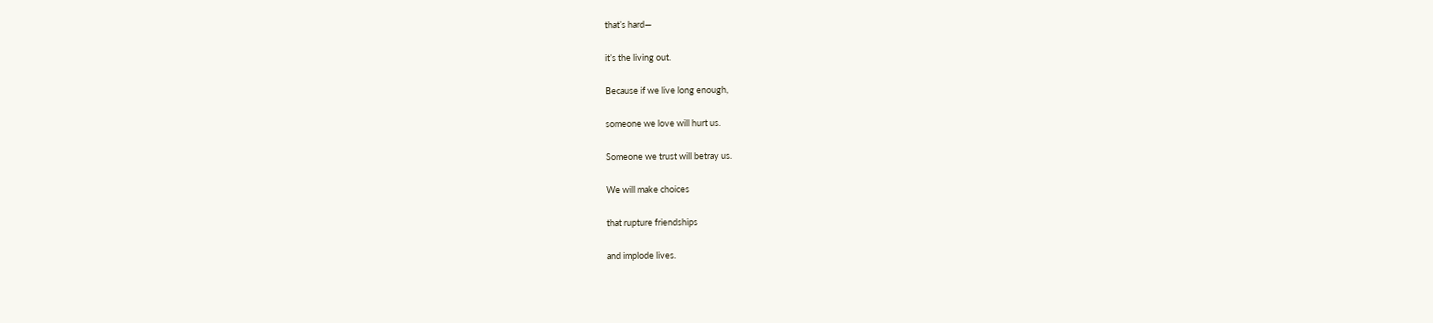that’s hard—

it’s the living out.

Because if we live long enough,

someone we love will hurt us.

Someone we trust will betray us.

We will make choices

that rupture friendships

and implode lives.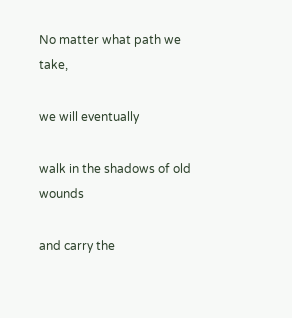No matter what path we take,

we will eventually

walk in the shadows of old wounds

and carry the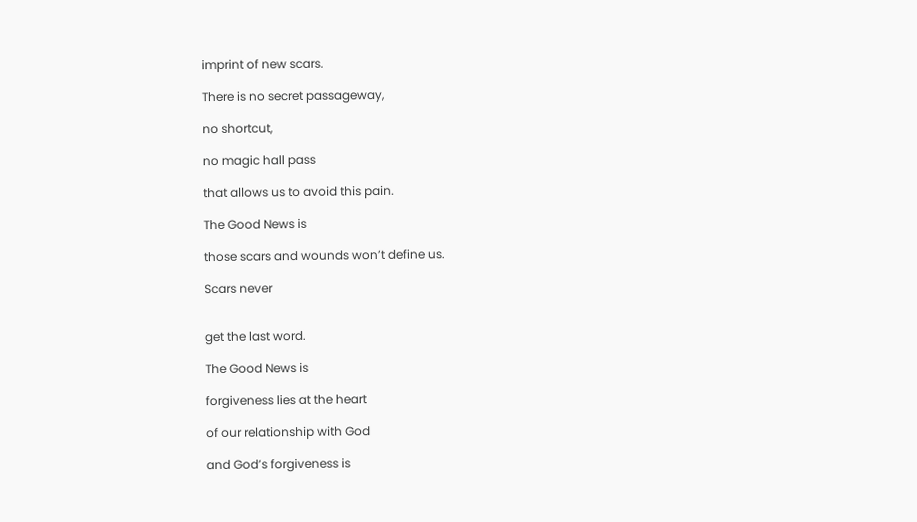imprint of new scars.

There is no secret passageway,

no shortcut,

no magic hall pass

that allows us to avoid this pain.

The Good News is

those scars and wounds won’t define us.

Scars never


get the last word.

The Good News is

forgiveness lies at the heart

of our relationship with God

and God’s forgiveness is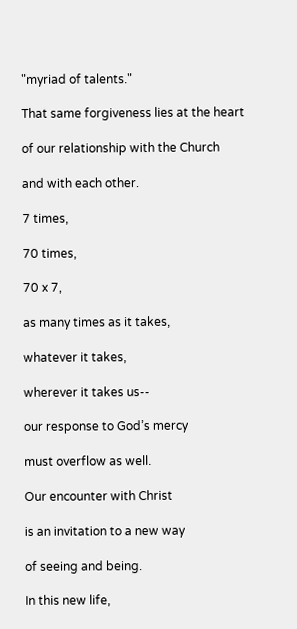"myriad of talents."

That same forgiveness lies at the heart

of our relationship with the Church

and with each other.

7 times,

70 times,

70 x 7,

as many times as it takes,

whatever it takes,

wherever it takes us--

our response to God’s mercy

must overflow as well.

Our encounter with Christ

is an invitation to a new way

of seeing and being.

In this new life,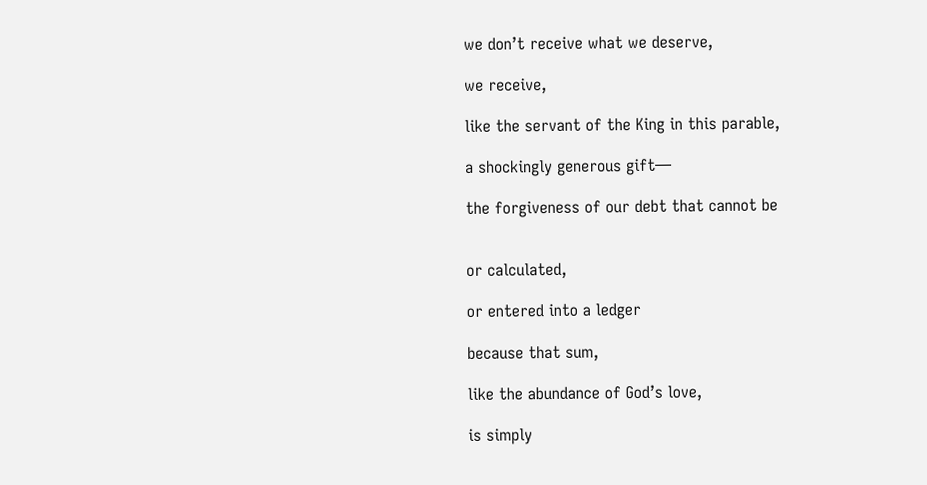we don’t receive what we deserve,

we receive,

like the servant of the King in this parable,

a shockingly generous gift—

the forgiveness of our debt that cannot be


or calculated,

or entered into a ledger

because that sum,

like the abundance of God’s love,

is simply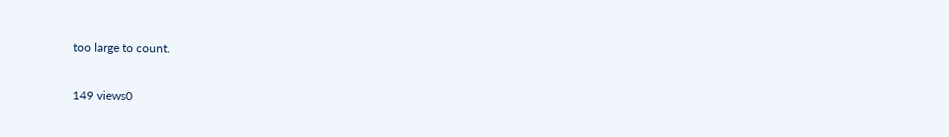too large to count.

149 views0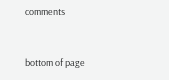comments


bottom of page